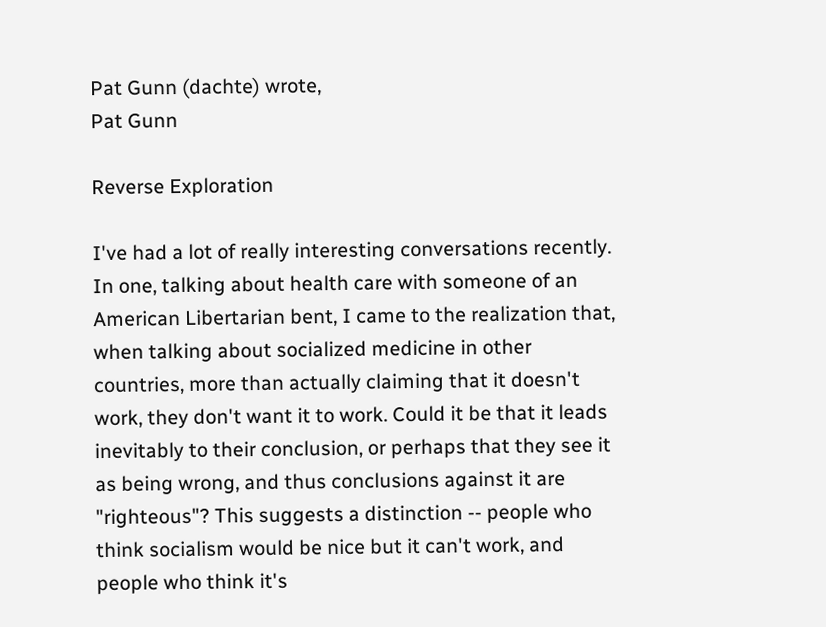Pat Gunn (dachte) wrote,
Pat Gunn

Reverse Exploration

I've had a lot of really interesting conversations recently. In one, talking about health care with someone of an American Libertarian bent, I came to the realization that, when talking about socialized medicine in other countries, more than actually claiming that it doesn't work, they don't want it to work. Could it be that it leads inevitably to their conclusion, or perhaps that they see it as being wrong, and thus conclusions against it are "righteous"? This suggests a distinction -- people who think socialism would be nice but it can't work, and people who think it's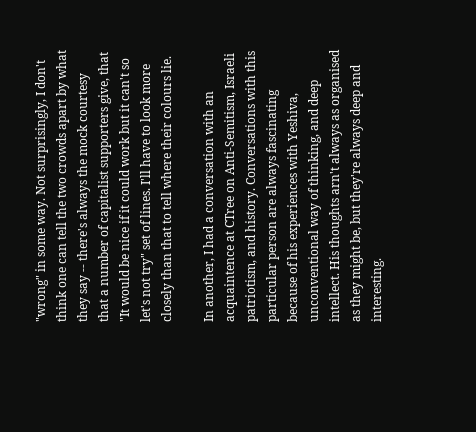"wrong" in some way. Not surprisingly, I don't think one can tell the two crowds apart by what they say -- there's always the mock courtesy that a number of capitalist supporters give, that "It would be nice if it could work but it can't so let's not try" set of lines. I'll have to look more closely than that to tell where their colours lie.

In another, I had a conversation with an acquaintence at CTree on Anti-Semitism, Israeli patriotism, and history. Conversations with this particular person are always fascinating because of his experiences with Yeshiva, unconventional way of thinking, and deep intellect. His thoughts arn't always as organised as they might be, but they're always deep and interesting.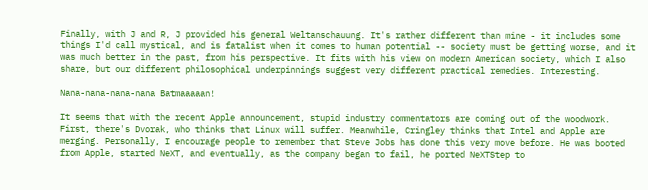Finally, with J and R, J provided his general Weltanschauung. It's rather different than mine - it includes some things I'd call mystical, and is fatalist when it comes to human potential -- society must be getting worse, and it was much better in the past, from his perspective. It fits with his view on modern American society, which I also share, but our different philosophical underpinnings suggest very different practical remedies. Interesting.

Nana-nana-nana-nana Batmaaaaan!

It seems that with the recent Apple announcement, stupid industry commentators are coming out of the woodwork. First, there's Dvorak, who thinks that Linux will suffer. Meanwhile, Cringley thinks that Intel and Apple are merging. Personally, I encourage people to remember that Steve Jobs has done this very move before. He was booted from Apple, started NeXT, and eventually, as the company began to fail, he ported NeXTStep to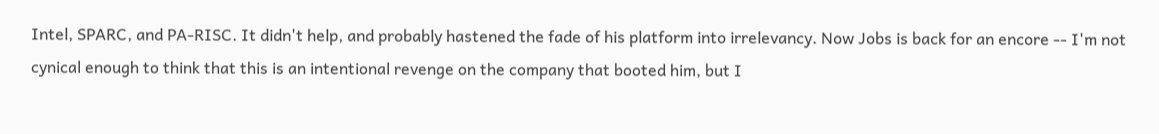Intel, SPARC, and PA-RISC. It didn't help, and probably hastened the fade of his platform into irrelevancy. Now Jobs is back for an encore -- I'm not cynical enough to think that this is an intentional revenge on the company that booted him, but I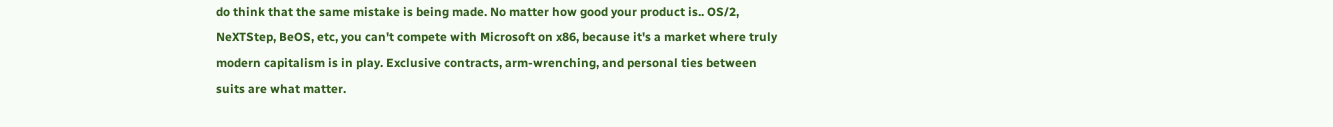do think that the same mistake is being made. No matter how good your product is.. OS/2, NeXTStep, BeOS, etc, you can't compete with Microsoft on x86, because it's a market where truly modern capitalism is in play. Exclusive contracts, arm-wrenching, and personal ties between suits are what matter.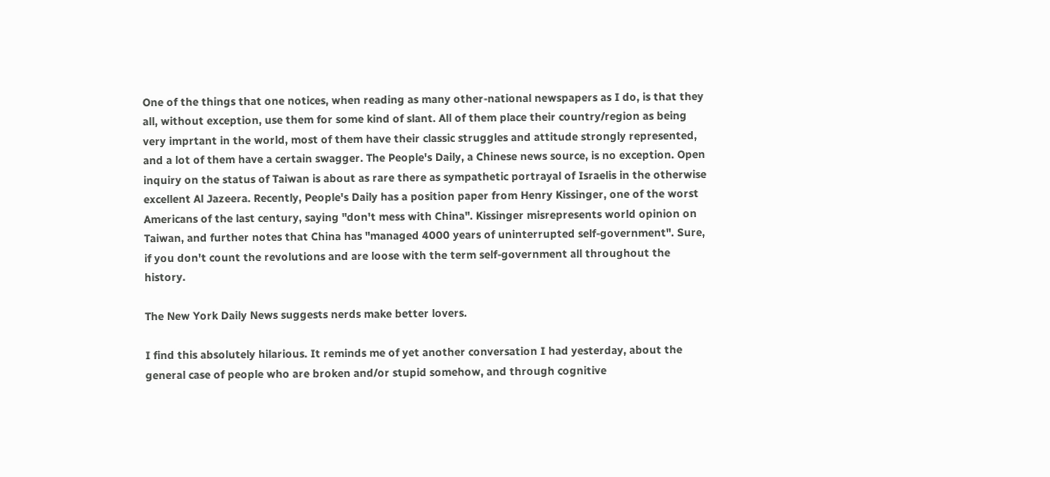One of the things that one notices, when reading as many other-national newspapers as I do, is that they all, without exception, use them for some kind of slant. All of them place their country/region as being very imprtant in the world, most of them have their classic struggles and attitude strongly represented, and a lot of them have a certain swagger. The People's Daily, a Chinese news source, is no exception. Open inquiry on the status of Taiwan is about as rare there as sympathetic portrayal of Israelis in the otherwise excellent Al Jazeera. Recently, People's Daily has a position paper from Henry Kissinger, one of the worst Americans of the last century, saying "don't mess with China". Kissinger misrepresents world opinion on Taiwan, and further notes that China has "managed 4000 years of uninterrupted self-government". Sure, if you don't count the revolutions and are loose with the term self-government all throughout the history.

The New York Daily News suggests nerds make better lovers.

I find this absolutely hilarious. It reminds me of yet another conversation I had yesterday, about the general case of people who are broken and/or stupid somehow, and through cognitive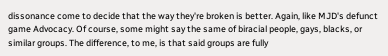dissonance come to decide that the way they're broken is better. Again, like MJD's defunct game Advocacy. Of course, some might say the same of biracial people, gays, blacks, or similar groups. The difference, to me, is that said groups are fully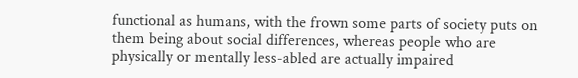functional as humans, with the frown some parts of society puts on them being about social differences, whereas people who are physically or mentally less-abled are actually impaired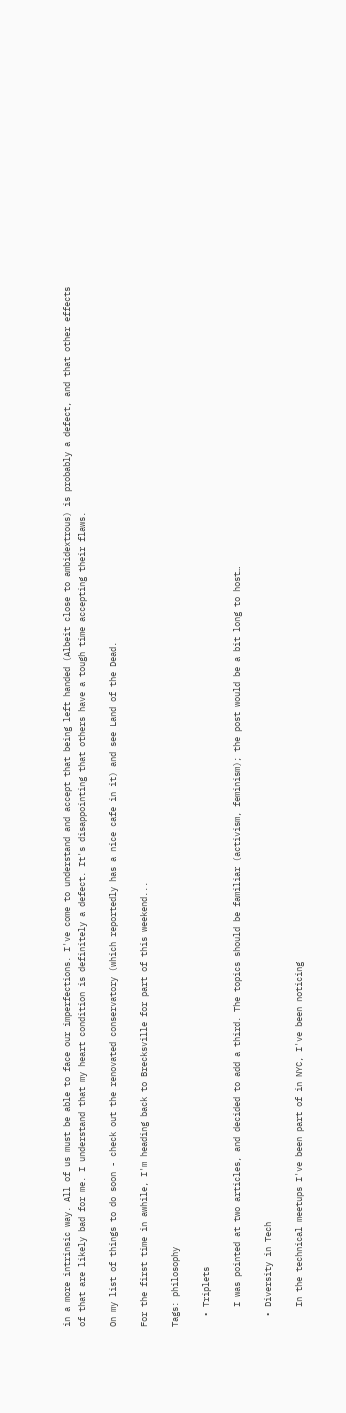in a more intrinsic way. All of us must be able to face our imperfections. I've come to understand and accept that being left handed (Albeit close to ambidextrous) is probably a defect, and that other effects of that are likely bad for me. I understand that my heart condition is definitely a defect. It's disappointing that others have a tough time accepting their flaws.

On my list of things to do soon - check out the renovated conservatory (which reportedly has a nice cafe in it) and see Land of the Dead.

For the first time in awhile, I'm heading back to Brecksville for part of this weekend...

Tags: philosophy

  • Triplets

    I was pointed at two articles, and decided to add a third. The topics should be familiar (activism, feminism); the post would be a bit long to host…

  • Diversity in Tech

    In the technical meetups I've been part of in NYC, I've been noticing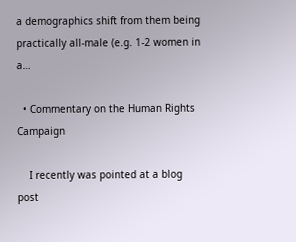a demographics shift from them being practically all-male (e.g. 1-2 women in a…

  • Commentary on the Human Rights Campaign

    I recently was pointed at a blog post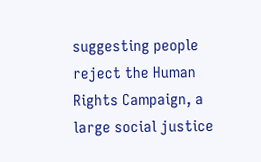suggesting people reject the Human Rights Campaign, a large social justice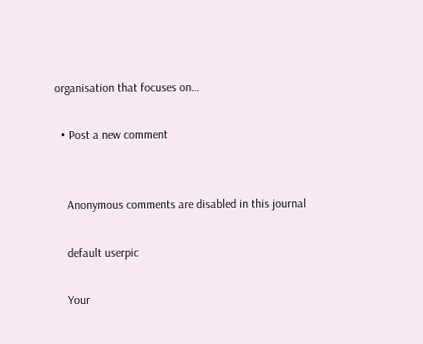organisation that focuses on…

  • Post a new comment


    Anonymous comments are disabled in this journal

    default userpic

    Your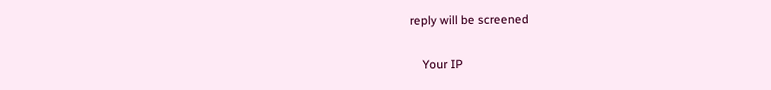reply will be screened

    Your IP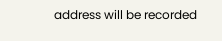address will be recorded